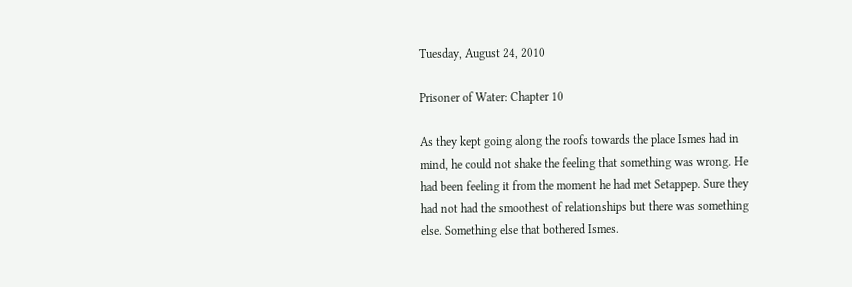Tuesday, August 24, 2010

Prisoner of Water: Chapter 10

As they kept going along the roofs towards the place Ismes had in mind, he could not shake the feeling that something was wrong. He had been feeling it from the moment he had met Setappep. Sure they had not had the smoothest of relationships but there was something else. Something else that bothered Ismes.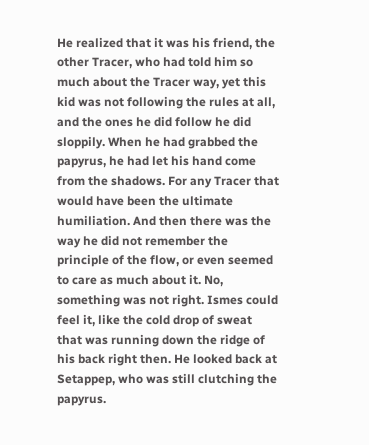He realized that it was his friend, the other Tracer, who had told him so much about the Tracer way, yet this kid was not following the rules at all, and the ones he did follow he did sloppily. When he had grabbed the papyrus, he had let his hand come from the shadows. For any Tracer that would have been the ultimate humiliation. And then there was the way he did not remember the principle of the flow, or even seemed to care as much about it. No, something was not right. Ismes could feel it, like the cold drop of sweat that was running down the ridge of his back right then. He looked back at Setappep, who was still clutching the papyrus.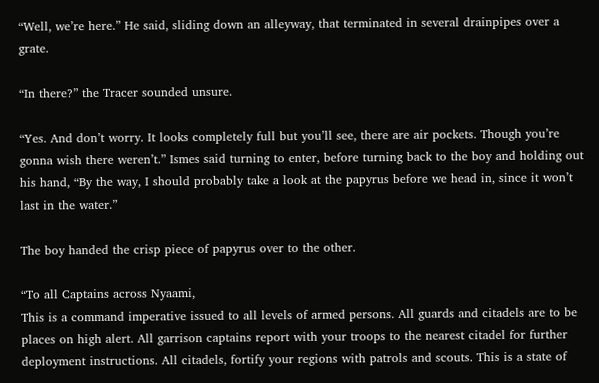“Well, we’re here.” He said, sliding down an alleyway, that terminated in several drainpipes over a grate.

“In there?” the Tracer sounded unsure.

“Yes. And don’t worry. It looks completely full but you’ll see, there are air pockets. Though you’re gonna wish there weren’t.” Ismes said turning to enter, before turning back to the boy and holding out his hand, “By the way, I should probably take a look at the papyrus before we head in, since it won’t last in the water.”

The boy handed the crisp piece of papyrus over to the other.

“To all Captains across Nyaami,
This is a command imperative issued to all levels of armed persons. All guards and citadels are to be places on high alert. All garrison captains report with your troops to the nearest citadel for further deployment instructions. All citadels, fortify your regions with patrols and scouts. This is a state of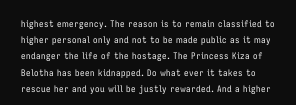highest emergency. The reason is to remain classified to higher personal only and not to be made public as it may endanger the life of the hostage. The Princess Kiza of Belotha has been kidnapped. Do what ever it takes to rescue her and you will be justly rewarded. And a higher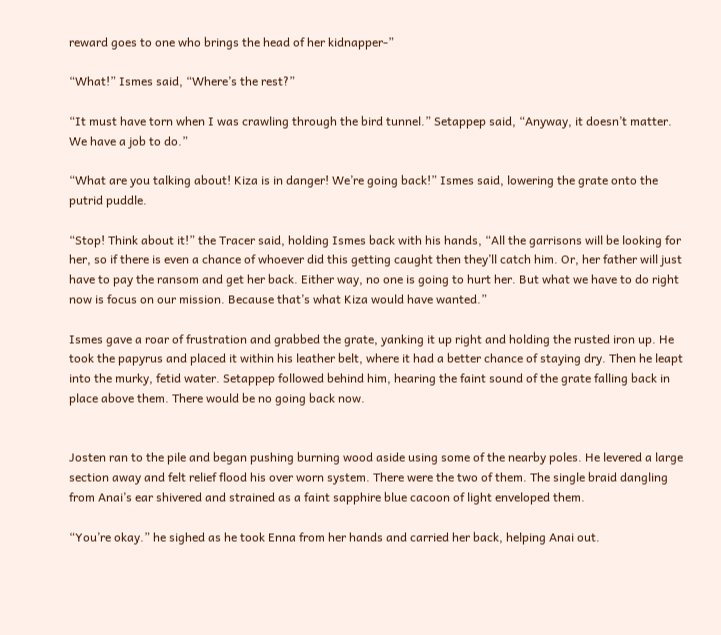reward goes to one who brings the head of her kidnapper-”

“What!” Ismes said, “Where’s the rest?”

“It must have torn when I was crawling through the bird tunnel.” Setappep said, “Anyway, it doesn’t matter. We have a job to do.”

“What are you talking about! Kiza is in danger! We’re going back!” Ismes said, lowering the grate onto the putrid puddle.

“Stop! Think about it!” the Tracer said, holding Ismes back with his hands, “All the garrisons will be looking for her, so if there is even a chance of whoever did this getting caught then they’ll catch him. Or, her father will just have to pay the ransom and get her back. Either way, no one is going to hurt her. But what we have to do right now is focus on our mission. Because that’s what Kiza would have wanted.”

Ismes gave a roar of frustration and grabbed the grate, yanking it up right and holding the rusted iron up. He took the papyrus and placed it within his leather belt, where it had a better chance of staying dry. Then he leapt into the murky, fetid water. Setappep followed behind him, hearing the faint sound of the grate falling back in place above them. There would be no going back now.


Josten ran to the pile and began pushing burning wood aside using some of the nearby poles. He levered a large section away and felt relief flood his over worn system. There were the two of them. The single braid dangling from Anai’s ear shivered and strained as a faint sapphire blue cacoon of light enveloped them.

“You’re okay.” he sighed as he took Enna from her hands and carried her back, helping Anai out.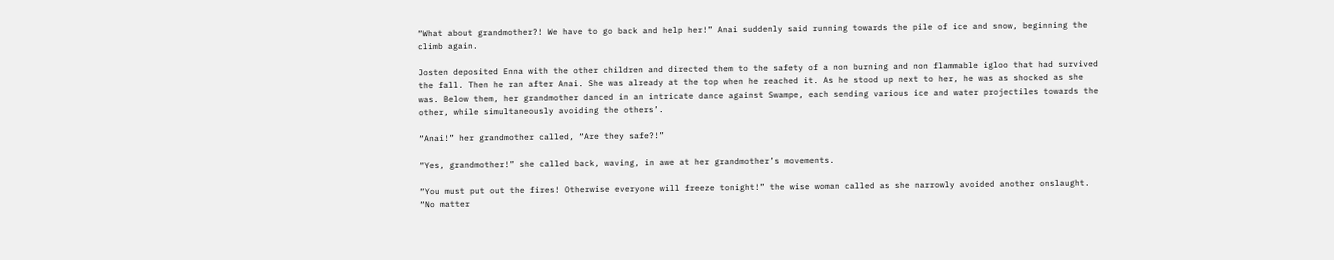“What about grandmother?! We have to go back and help her!” Anai suddenly said running towards the pile of ice and snow, beginning the climb again.

Josten deposited Enna with the other children and directed them to the safety of a non burning and non flammable igloo that had survived the fall. Then he ran after Anai. She was already at the top when he reached it. As he stood up next to her, he was as shocked as she was. Below them, her grandmother danced in an intricate dance against Swampe, each sending various ice and water projectiles towards the other, while simultaneously avoiding the others’.

“Anai!” her grandmother called, “Are they safe?!”

“Yes, grandmother!” she called back, waving, in awe at her grandmother’s movements.

“You must put out the fires! Otherwise everyone will freeze tonight!” the wise woman called as she narrowly avoided another onslaught. “No matter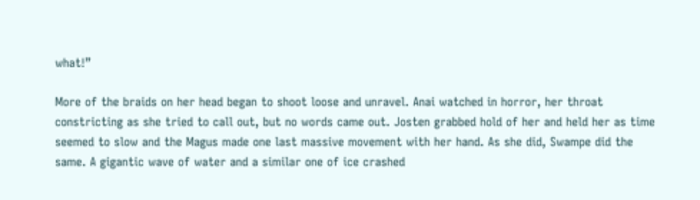what!”

More of the braids on her head began to shoot loose and unravel. Anai watched in horror, her throat constricting as she tried to call out, but no words came out. Josten grabbed hold of her and held her as time seemed to slow and the Magus made one last massive movement with her hand. As she did, Swampe did the same. A gigantic wave of water and a similar one of ice crashed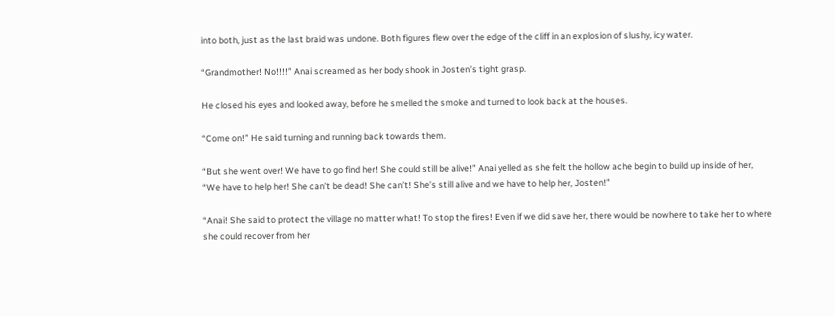into both, just as the last braid was undone. Both figures flew over the edge of the cliff in an explosion of slushy, icy water.

“Grandmother! No!!!!” Anai screamed as her body shook in Josten’s tight grasp.

He closed his eyes and looked away, before he smelled the smoke and turned to look back at the houses.

“Come on!” He said turning and running back towards them.

“But she went over! We have to go find her! She could still be alive!” Anai yelled as she felt the hollow ache begin to build up inside of her, “We have to help her! She can’t be dead! She can’t! She’s still alive and we have to help her, Josten!”

“Anai! She said to protect the village no matter what! To stop the fires! Even if we did save her, there would be nowhere to take her to where she could recover from her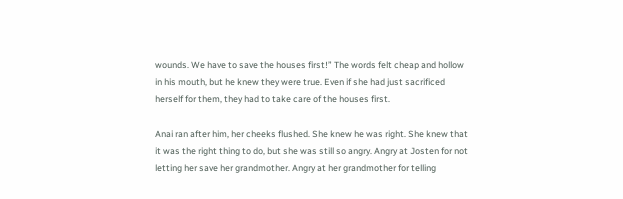wounds. We have to save the houses first!” The words felt cheap and hollow in his mouth, but he knew they were true. Even if she had just sacrificed herself for them, they had to take care of the houses first.

Anai ran after him, her cheeks flushed. She knew he was right. She knew that it was the right thing to do, but she was still so angry. Angry at Josten for not letting her save her grandmother. Angry at her grandmother for telling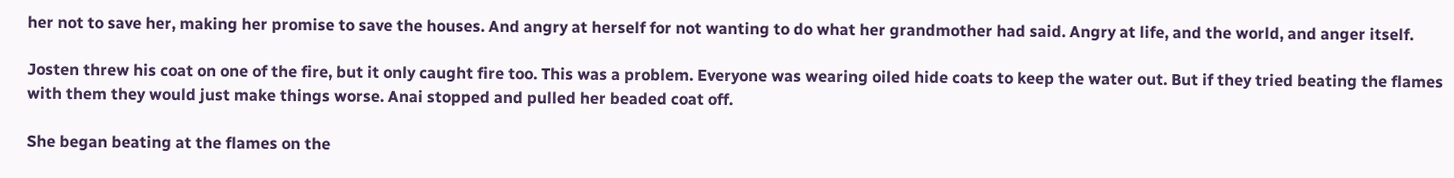her not to save her, making her promise to save the houses. And angry at herself for not wanting to do what her grandmother had said. Angry at life, and the world, and anger itself.

Josten threw his coat on one of the fire, but it only caught fire too. This was a problem. Everyone was wearing oiled hide coats to keep the water out. But if they tried beating the flames with them they would just make things worse. Anai stopped and pulled her beaded coat off.

She began beating at the flames on the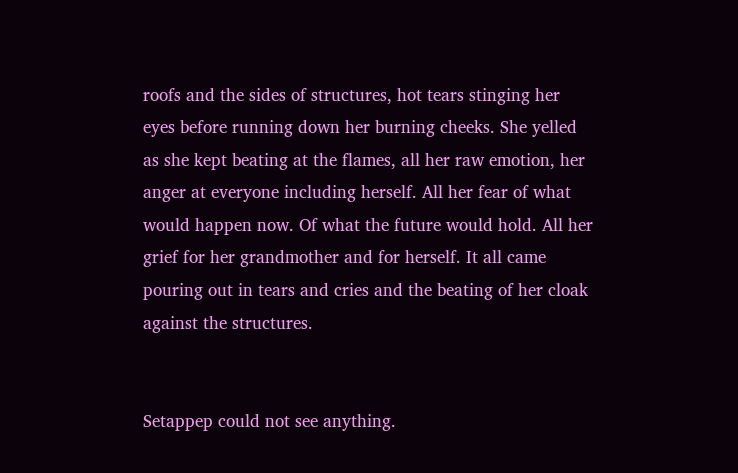roofs and the sides of structures, hot tears stinging her eyes before running down her burning cheeks. She yelled as she kept beating at the flames, all her raw emotion, her anger at everyone including herself. All her fear of what would happen now. Of what the future would hold. All her grief for her grandmother and for herself. It all came pouring out in tears and cries and the beating of her cloak against the structures.


Setappep could not see anything.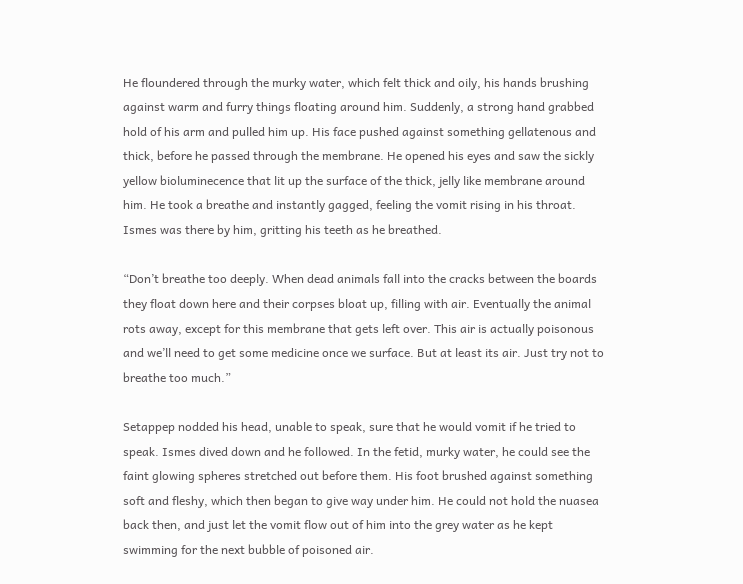He floundered through the murky water, which felt thick and oily, his hands brushing against warm and furry things floating around him. Suddenly, a strong hand grabbed hold of his arm and pulled him up. His face pushed against something gellatenous and thick, before he passed through the membrane. He opened his eyes and saw the sickly yellow bioluminecence that lit up the surface of the thick, jelly like membrane around him. He took a breathe and instantly gagged, feeling the vomit rising in his throat. Ismes was there by him, gritting his teeth as he breathed.

“Don’t breathe too deeply. When dead animals fall into the cracks between the boards they float down here and their corpses bloat up, filling with air. Eventually the animal rots away, except for this membrane that gets left over. This air is actually poisonous and we’ll need to get some medicine once we surface. But at least its air. Just try not to breathe too much.”

Setappep nodded his head, unable to speak, sure that he would vomit if he tried to speak. Ismes dived down and he followed. In the fetid, murky water, he could see the faint glowing spheres stretched out before them. His foot brushed against something soft and fleshy, which then began to give way under him. He could not hold the nuasea back then, and just let the vomit flow out of him into the grey water as he kept swimming for the next bubble of poisoned air.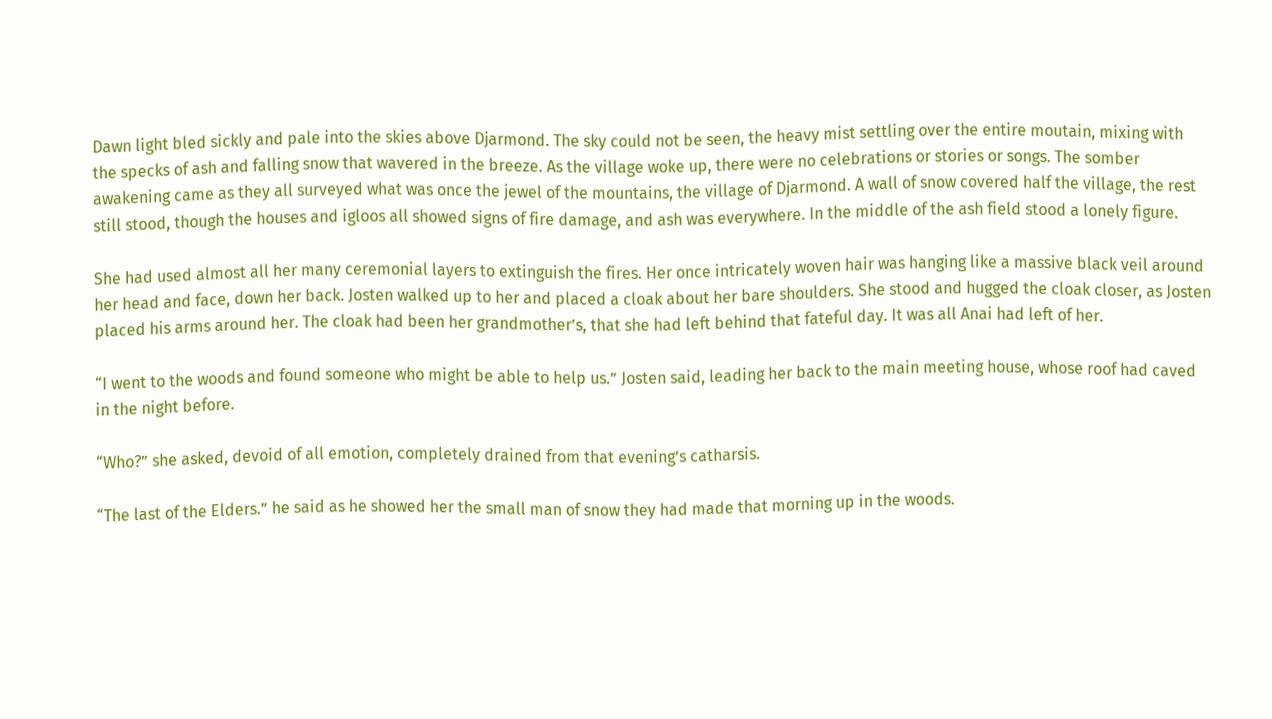Dawn light bled sickly and pale into the skies above Djarmond. The sky could not be seen, the heavy mist settling over the entire moutain, mixing with the specks of ash and falling snow that wavered in the breeze. As the village woke up, there were no celebrations or stories or songs. The somber awakening came as they all surveyed what was once the jewel of the mountains, the village of Djarmond. A wall of snow covered half the village, the rest still stood, though the houses and igloos all showed signs of fire damage, and ash was everywhere. In the middle of the ash field stood a lonely figure.

She had used almost all her many ceremonial layers to extinguish the fires. Her once intricately woven hair was hanging like a massive black veil around her head and face, down her back. Josten walked up to her and placed a cloak about her bare shoulders. She stood and hugged the cloak closer, as Josten placed his arms around her. The cloak had been her grandmother’s, that she had left behind that fateful day. It was all Anai had left of her.

“I went to the woods and found someone who might be able to help us.” Josten said, leading her back to the main meeting house, whose roof had caved in the night before.

“Who?” she asked, devoid of all emotion, completely drained from that evening’s catharsis.

“The last of the Elders.” he said as he showed her the small man of snow they had made that morning up in the woods.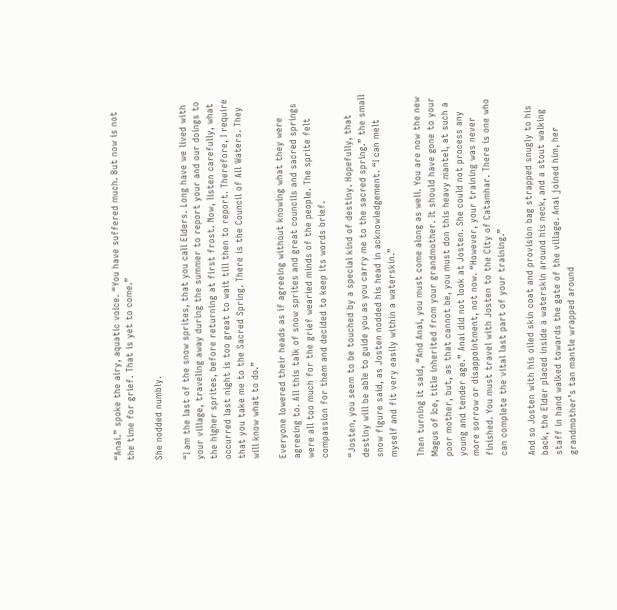“Anai.” spoke the airy, aquatic voice. “You have suffered much. But now is not the time for grief. That is yet to come.”

She nodded numbly.

“I am the last of the snow sprites, that you call Elders. Long have we lived with your village, traveling away during the summer to report your and our doings to the higher sprites, before returning at first frost. Now, listen carefully, what occurred last night is too great to wait till then to report. Therefore, I require that you take me to the Sacred Spring. There is the Council of All Waters. They will know what to do.”

Everyone lowered their heads as if agreeing without knowing what they were agreeing to. All this talk of snow sprites and great councils and sacred springs were all too much for the grief wearied minds of the people. The sprite felt compassion for them and decided to keep its words brief.

“Josten, you seem to be touched by a special kind of destiny. Hopefully, that destiny will be able to guide you as you carry me to the sacred spring.” the small snow figure said, as Josten nodded his head in acknowledgement. “I can melt myself and fit very easily within a waterskin.”

Then turning it said, “And Anai, you must come along as well. You are now the new Magus of Ice, title inherited from your grandmother. It should have gone to your poor mother, but, as that cannot be, you must don this heavy mantel, at such a young and tender age.” Anai did not look at Josten. She could not process any more sorrow or disappointment, not now. “However, your training was never finished. You must travel with Josten to the City of Catamhar. There is one who can complete the vital last part of your training.”

And so Josten with his oiled skin coat and provision bag strapped snugly to his back, the Elder placed inside a waterskin around his neck, and a stout walking staff in hand walked towards the gate of the village. Anai joined him, her grandmother’s tan mantle wrapped around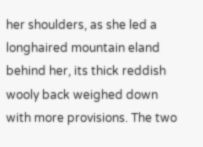her shoulders, as she led a longhaired mountain eland behind her, its thick reddish wooly back weighed down with more provisions. The two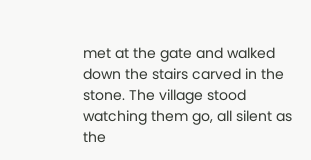met at the gate and walked down the stairs carved in the stone. The village stood watching them go, all silent as the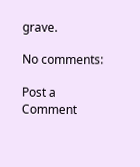grave.

No comments:

Post a Comment